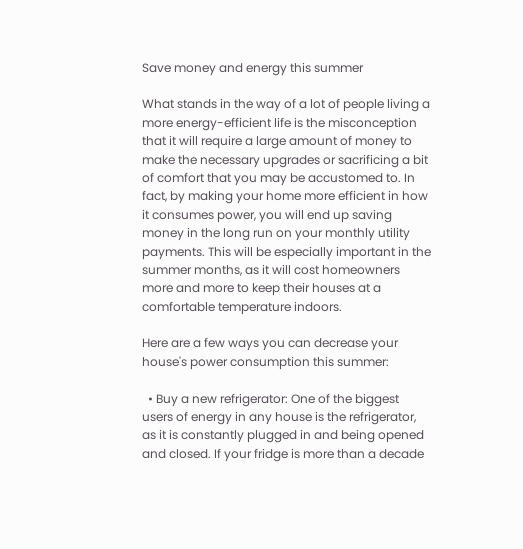Save money and energy this summer

What stands in the way of a lot of people living a more energy-efficient life is the misconception that it will require a large amount of money to make the necessary upgrades or sacrificing a bit of comfort that you may be accustomed to. In fact, by making your home more efficient in how it consumes power, you will end up saving money in the long run on your monthly utility payments. This will be especially important in the summer months, as it will cost homeowners more and more to keep their houses at a comfortable temperature indoors.

Here are a few ways you can decrease your house's power consumption this summer:

  • Buy a new refrigerator: One of the biggest users of energy in any house is the refrigerator, as it is constantly plugged in and being opened and closed. If your fridge is more than a decade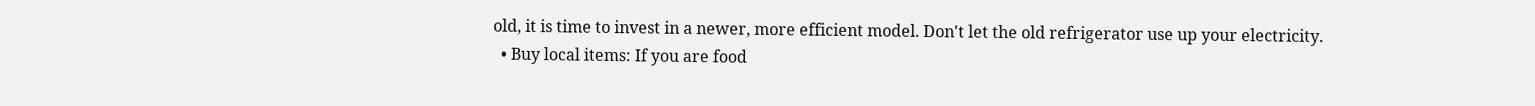old, it is time to invest in a newer, more efficient model. Don't let the old refrigerator use up your electricity.
  • Buy local items: If you are food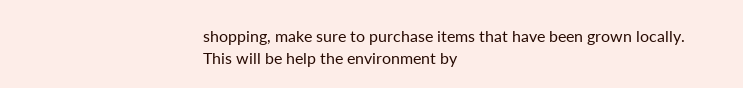shopping, make sure to purchase items that have been grown locally. This will be help the environment by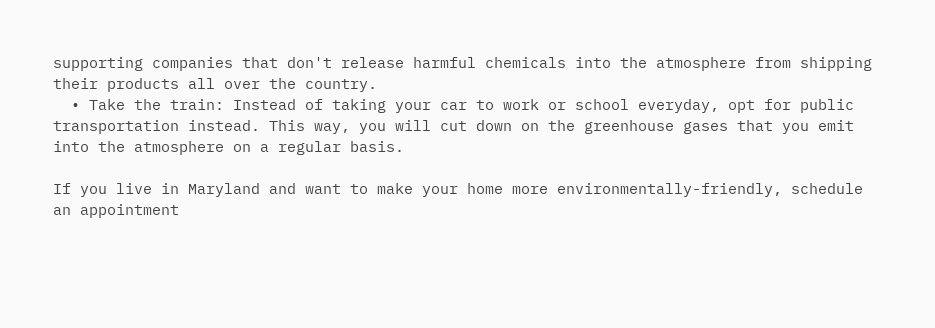supporting companies that don't release harmful chemicals into the atmosphere from shipping their products all over the country.
  • Take the train: Instead of taking your car to work or school everyday, opt for public transportation instead. This way, you will cut down on the greenhouse gases that you emit into the atmosphere on a regular basis.

If you live in Maryland and want to make your home more environmentally-friendly, schedule an appointment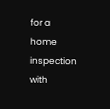for a home inspection with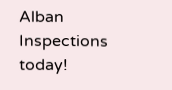Alban Inspections today!